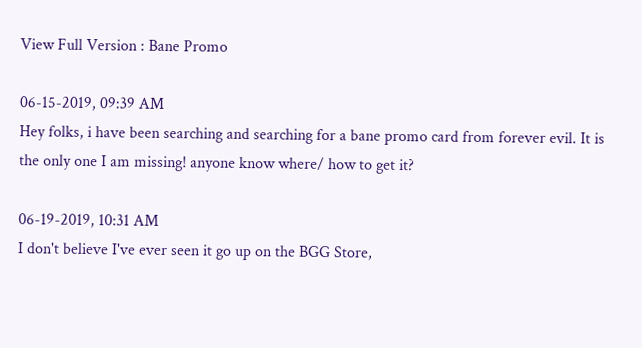View Full Version : Bane Promo

06-15-2019, 09:39 AM
Hey folks, i have been searching and searching for a bane promo card from forever evil. It is the only one I am missing! anyone know where/ how to get it?

06-19-2019, 10:31 AM
I don't believe I've ever seen it go up on the BGG Store,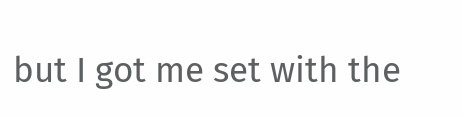but I got me set with the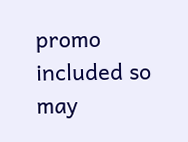promo included so may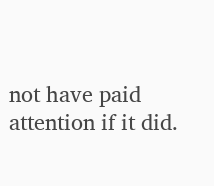not have paid attention if it did.